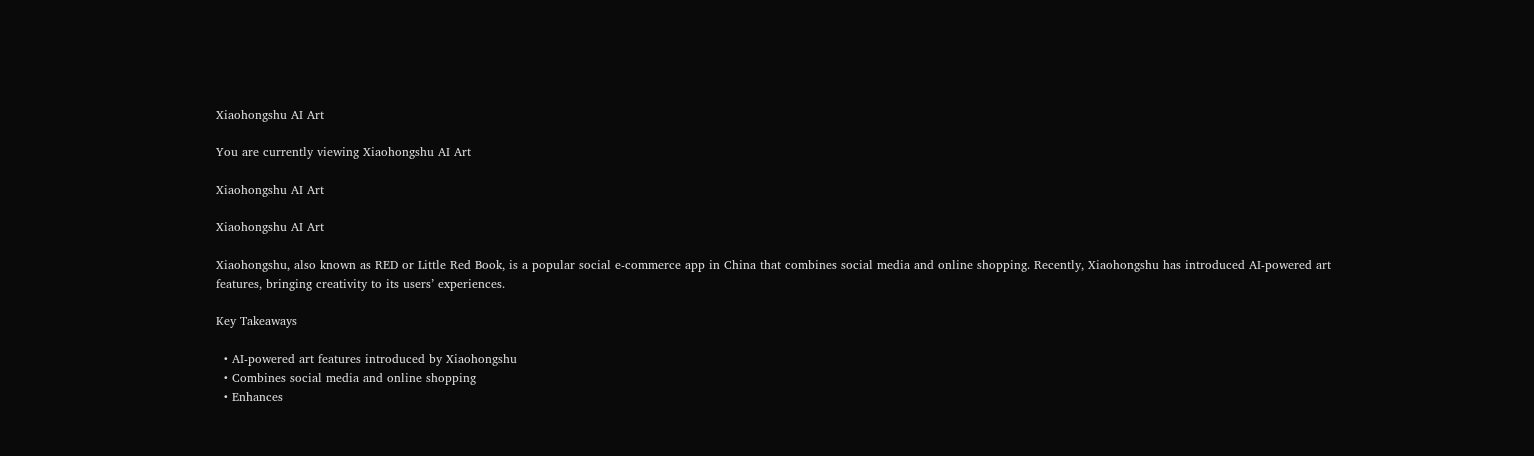Xiaohongshu AI Art

You are currently viewing Xiaohongshu AI Art

Xiaohongshu AI Art

Xiaohongshu AI Art

Xiaohongshu, also known as RED or Little Red Book, is a popular social e-commerce app in China that combines social media and online shopping. Recently, Xiaohongshu has introduced AI-powered art features, bringing creativity to its users’ experiences.

Key Takeaways

  • AI-powered art features introduced by Xiaohongshu
  • Combines social media and online shopping
  • Enhances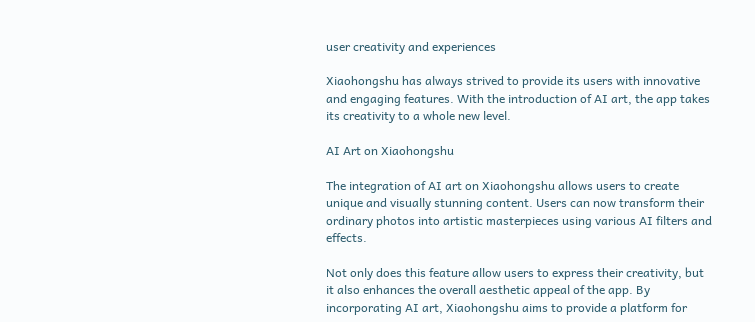user creativity and experiences

Xiaohongshu has always strived to provide its users with innovative and engaging features. With the introduction of AI art, the app takes its creativity to a whole new level.

AI Art on Xiaohongshu

The integration of AI art on Xiaohongshu allows users to create unique and visually stunning content. Users can now transform their ordinary photos into artistic masterpieces using various AI filters and effects.

Not only does this feature allow users to express their creativity, but it also enhances the overall aesthetic appeal of the app. By incorporating AI art, Xiaohongshu aims to provide a platform for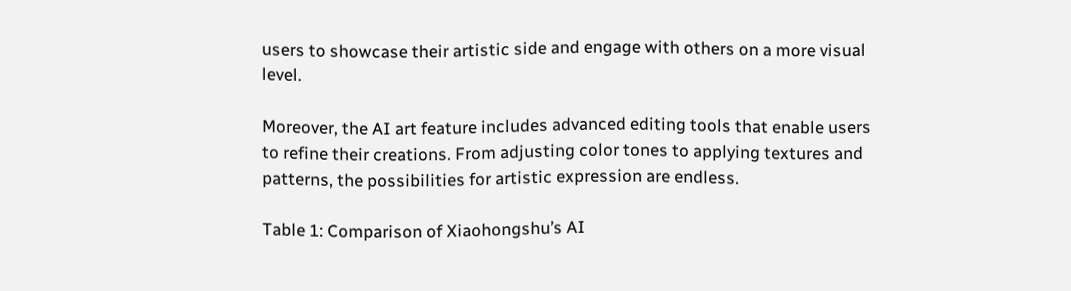users to showcase their artistic side and engage with others on a more visual level.

Moreover, the AI art feature includes advanced editing tools that enable users to refine their creations. From adjusting color tones to applying textures and patterns, the possibilities for artistic expression are endless.

Table 1: Comparison of Xiaohongshu’s AI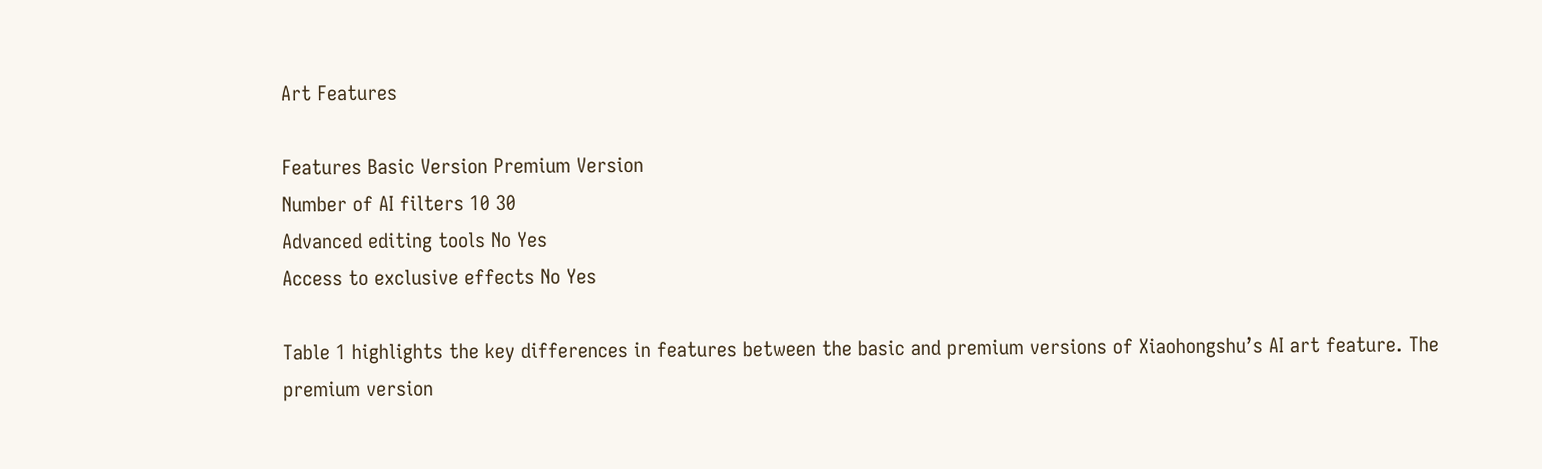Art Features

Features Basic Version Premium Version
Number of AI filters 10 30
Advanced editing tools No Yes
Access to exclusive effects No Yes

Table 1 highlights the key differences in features between the basic and premium versions of Xiaohongshu’s AI art feature. The premium version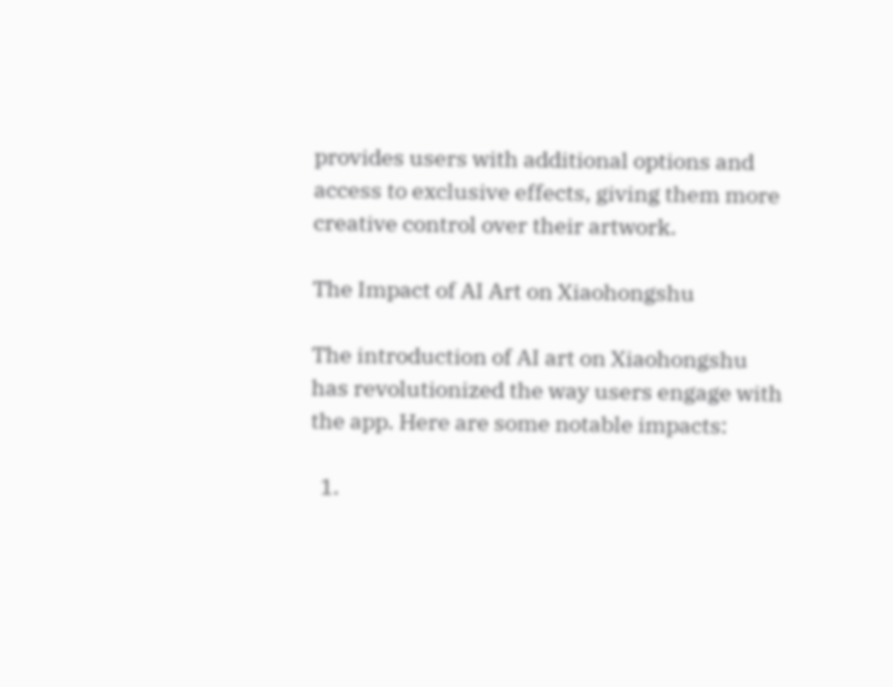provides users with additional options and access to exclusive effects, giving them more creative control over their artwork.

The Impact of AI Art on Xiaohongshu

The introduction of AI art on Xiaohongshu has revolutionized the way users engage with the app. Here are some notable impacts:

  1.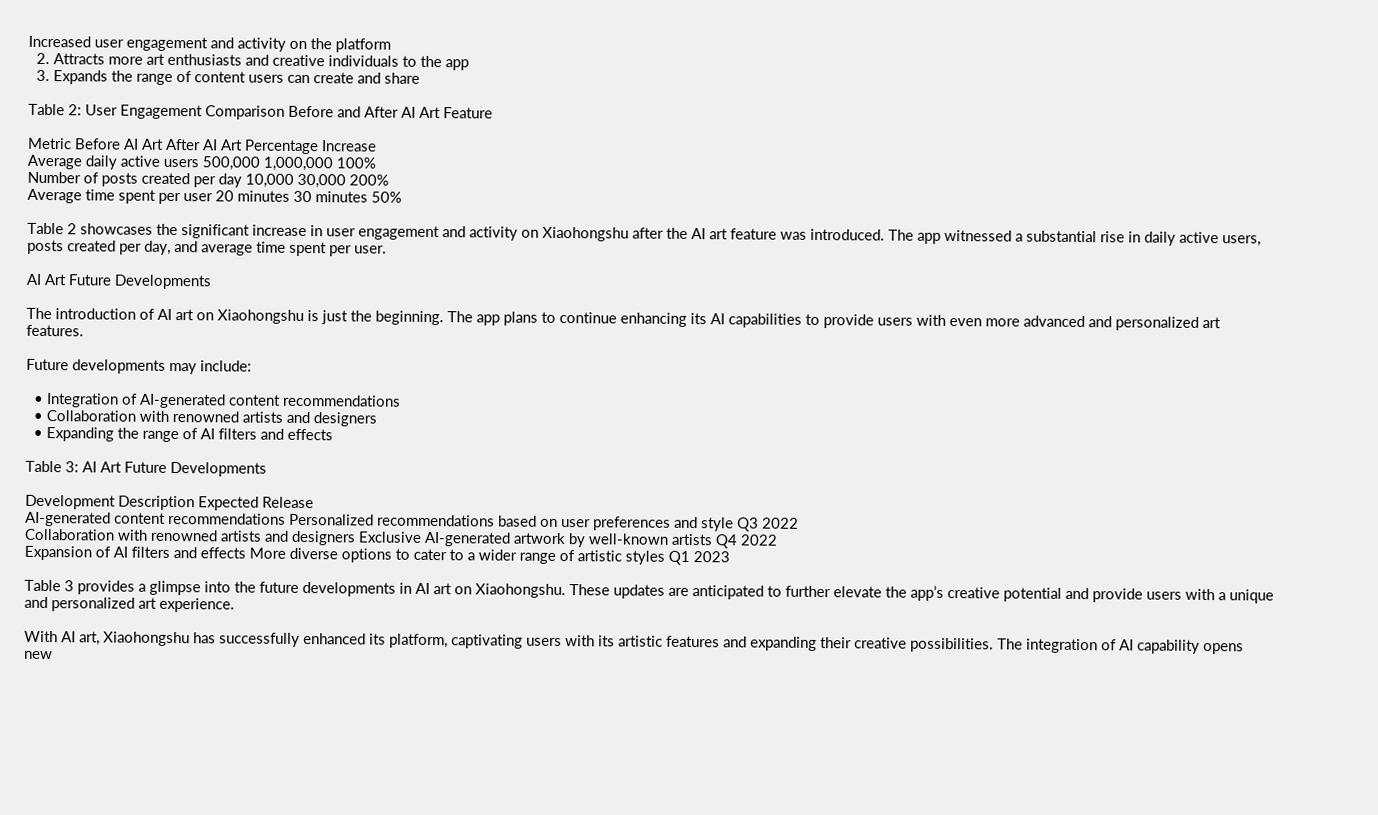Increased user engagement and activity on the platform
  2. Attracts more art enthusiasts and creative individuals to the app
  3. Expands the range of content users can create and share

Table 2: User Engagement Comparison Before and After AI Art Feature

Metric Before AI Art After AI Art Percentage Increase
Average daily active users 500,000 1,000,000 100%
Number of posts created per day 10,000 30,000 200%
Average time spent per user 20 minutes 30 minutes 50%

Table 2 showcases the significant increase in user engagement and activity on Xiaohongshu after the AI art feature was introduced. The app witnessed a substantial rise in daily active users, posts created per day, and average time spent per user.

AI Art Future Developments

The introduction of AI art on Xiaohongshu is just the beginning. The app plans to continue enhancing its AI capabilities to provide users with even more advanced and personalized art features.

Future developments may include:

  • Integration of AI-generated content recommendations
  • Collaboration with renowned artists and designers
  • Expanding the range of AI filters and effects

Table 3: AI Art Future Developments

Development Description Expected Release
AI-generated content recommendations Personalized recommendations based on user preferences and style Q3 2022
Collaboration with renowned artists and designers Exclusive AI-generated artwork by well-known artists Q4 2022
Expansion of AI filters and effects More diverse options to cater to a wider range of artistic styles Q1 2023

Table 3 provides a glimpse into the future developments in AI art on Xiaohongshu. These updates are anticipated to further elevate the app’s creative potential and provide users with a unique and personalized art experience.

With AI art, Xiaohongshu has successfully enhanced its platform, captivating users with its artistic features and expanding their creative possibilities. The integration of AI capability opens new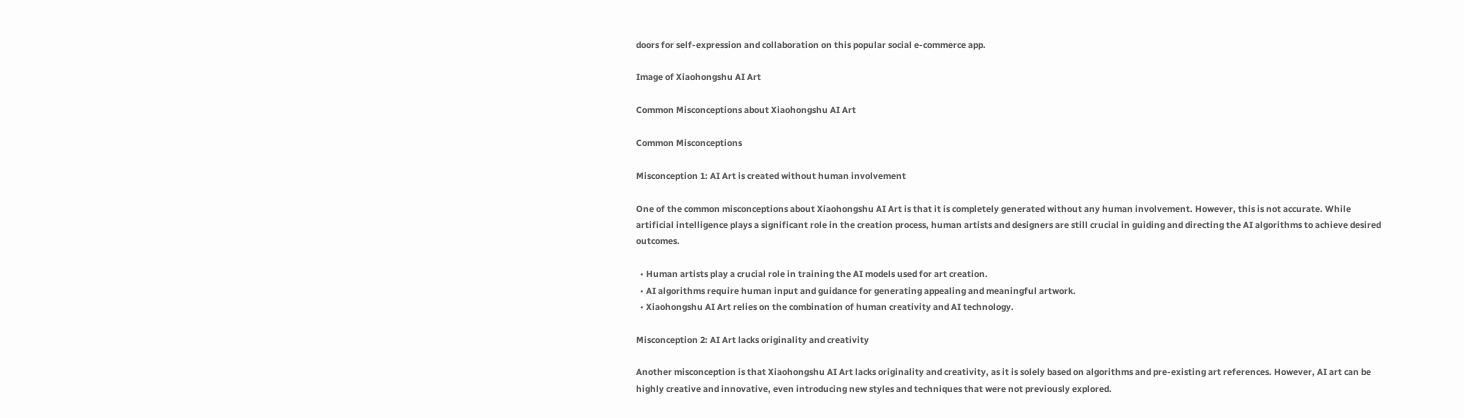doors for self-expression and collaboration on this popular social e-commerce app.

Image of Xiaohongshu AI Art

Common Misconceptions about Xiaohongshu AI Art

Common Misconceptions

Misconception 1: AI Art is created without human involvement

One of the common misconceptions about Xiaohongshu AI Art is that it is completely generated without any human involvement. However, this is not accurate. While artificial intelligence plays a significant role in the creation process, human artists and designers are still crucial in guiding and directing the AI algorithms to achieve desired outcomes.

  • Human artists play a crucial role in training the AI models used for art creation.
  • AI algorithms require human input and guidance for generating appealing and meaningful artwork.
  • Xiaohongshu AI Art relies on the combination of human creativity and AI technology.

Misconception 2: AI Art lacks originality and creativity

Another misconception is that Xiaohongshu AI Art lacks originality and creativity, as it is solely based on algorithms and pre-existing art references. However, AI art can be highly creative and innovative, even introducing new styles and techniques that were not previously explored.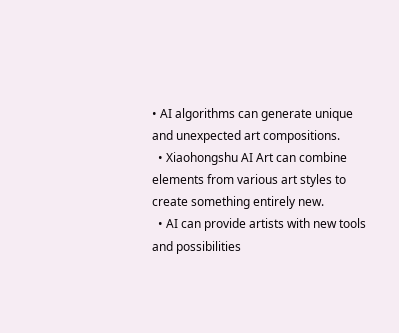• AI algorithms can generate unique and unexpected art compositions.
  • Xiaohongshu AI Art can combine elements from various art styles to create something entirely new.
  • AI can provide artists with new tools and possibilities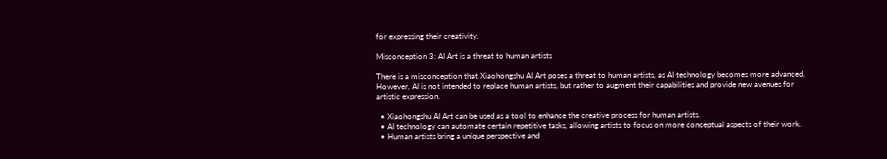for expressing their creativity.

Misconception 3: AI Art is a threat to human artists

There is a misconception that Xiaohongshu AI Art poses a threat to human artists, as AI technology becomes more advanced. However, AI is not intended to replace human artists, but rather to augment their capabilities and provide new avenues for artistic expression.

  • Xiaohongshu AI Art can be used as a tool to enhance the creative process for human artists.
  • AI technology can automate certain repetitive tasks, allowing artists to focus on more conceptual aspects of their work.
  • Human artists bring a unique perspective and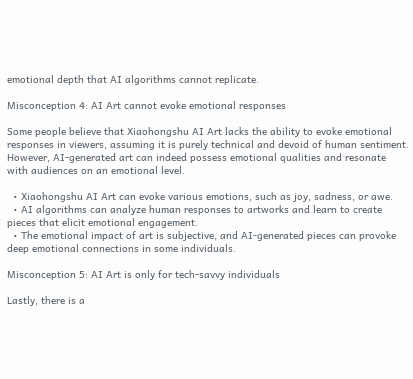emotional depth that AI algorithms cannot replicate.

Misconception 4: AI Art cannot evoke emotional responses

Some people believe that Xiaohongshu AI Art lacks the ability to evoke emotional responses in viewers, assuming it is purely technical and devoid of human sentiment. However, AI-generated art can indeed possess emotional qualities and resonate with audiences on an emotional level.

  • Xiaohongshu AI Art can evoke various emotions, such as joy, sadness, or awe.
  • AI algorithms can analyze human responses to artworks and learn to create pieces that elicit emotional engagement.
  • The emotional impact of art is subjective, and AI-generated pieces can provoke deep emotional connections in some individuals.

Misconception 5: AI Art is only for tech-savvy individuals

Lastly, there is a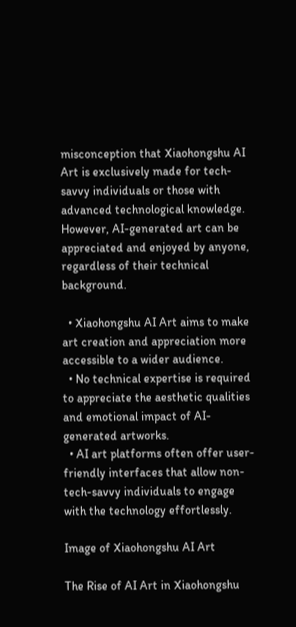misconception that Xiaohongshu AI Art is exclusively made for tech-savvy individuals or those with advanced technological knowledge. However, AI-generated art can be appreciated and enjoyed by anyone, regardless of their technical background.

  • Xiaohongshu AI Art aims to make art creation and appreciation more accessible to a wider audience.
  • No technical expertise is required to appreciate the aesthetic qualities and emotional impact of AI-generated artworks.
  • AI art platforms often offer user-friendly interfaces that allow non-tech-savvy individuals to engage with the technology effortlessly.

Image of Xiaohongshu AI Art

The Rise of AI Art in Xiaohongshu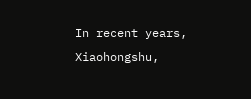In recent years, Xiaohongshu,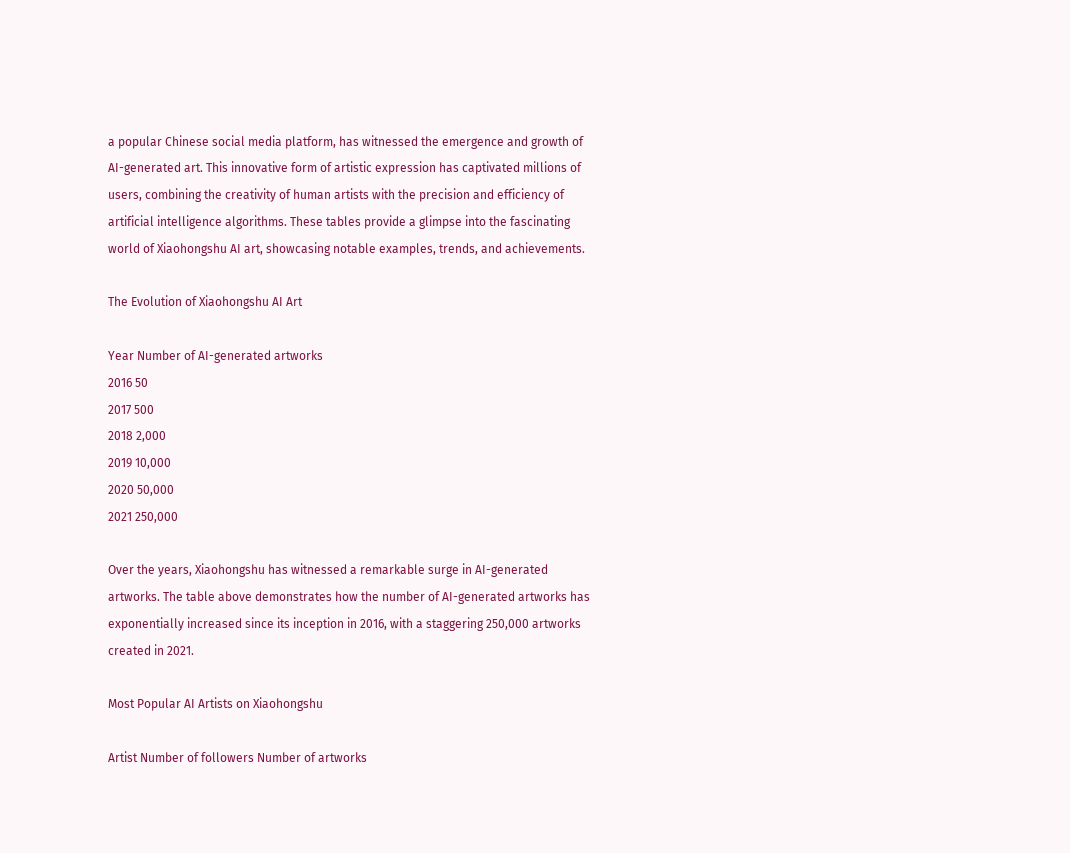a popular Chinese social media platform, has witnessed the emergence and growth of AI-generated art. This innovative form of artistic expression has captivated millions of users, combining the creativity of human artists with the precision and efficiency of artificial intelligence algorithms. These tables provide a glimpse into the fascinating world of Xiaohongshu AI art, showcasing notable examples, trends, and achievements.

The Evolution of Xiaohongshu AI Art

Year Number of AI-generated artworks
2016 50
2017 500
2018 2,000
2019 10,000
2020 50,000
2021 250,000

Over the years, Xiaohongshu has witnessed a remarkable surge in AI-generated artworks. The table above demonstrates how the number of AI-generated artworks has exponentially increased since its inception in 2016, with a staggering 250,000 artworks created in 2021.

Most Popular AI Artists on Xiaohongshu

Artist Number of followers Number of artworks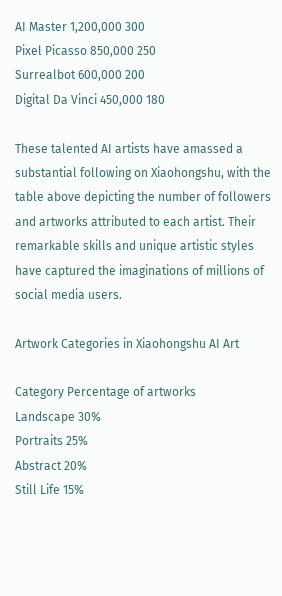AI Master 1,200,000 300
Pixel Picasso 850,000 250
Surrealbot 600,000 200
Digital Da Vinci 450,000 180

These talented AI artists have amassed a substantial following on Xiaohongshu, with the table above depicting the number of followers and artworks attributed to each artist. Their remarkable skills and unique artistic styles have captured the imaginations of millions of social media users.

Artwork Categories in Xiaohongshu AI Art

Category Percentage of artworks
Landscape 30%
Portraits 25%
Abstract 20%
Still Life 15%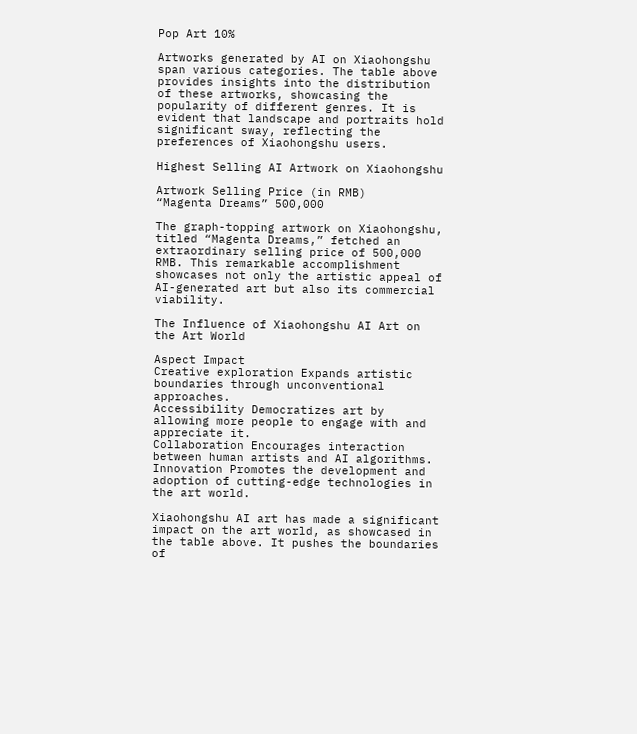Pop Art 10%

Artworks generated by AI on Xiaohongshu span various categories. The table above provides insights into the distribution of these artworks, showcasing the popularity of different genres. It is evident that landscape and portraits hold significant sway, reflecting the preferences of Xiaohongshu users.

Highest Selling AI Artwork on Xiaohongshu

Artwork Selling Price (in RMB)
“Magenta Dreams” 500,000

The graph-topping artwork on Xiaohongshu, titled “Magenta Dreams,” fetched an extraordinary selling price of 500,000 RMB. This remarkable accomplishment showcases not only the artistic appeal of AI-generated art but also its commercial viability.

The Influence of Xiaohongshu AI Art on the Art World

Aspect Impact
Creative exploration Expands artistic boundaries through unconventional approaches.
Accessibility Democratizes art by allowing more people to engage with and appreciate it.
Collaboration Encourages interaction between human artists and AI algorithms.
Innovation Promotes the development and adoption of cutting-edge technologies in the art world.

Xiaohongshu AI art has made a significant impact on the art world, as showcased in the table above. It pushes the boundaries of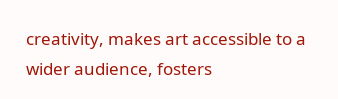creativity, makes art accessible to a wider audience, fosters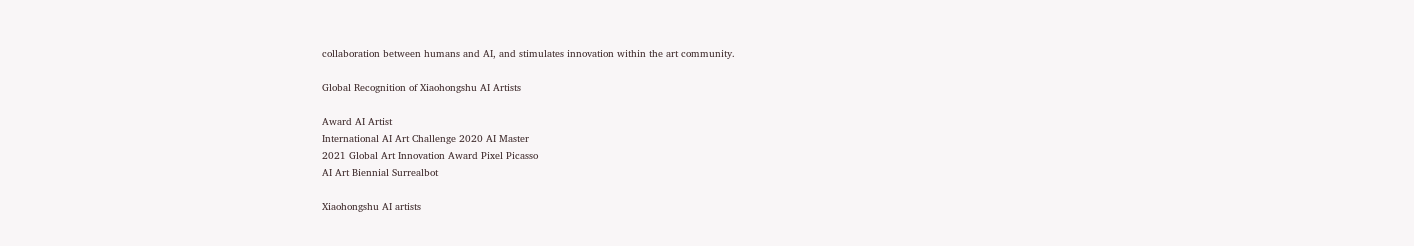collaboration between humans and AI, and stimulates innovation within the art community.

Global Recognition of Xiaohongshu AI Artists

Award AI Artist
International AI Art Challenge 2020 AI Master
2021 Global Art Innovation Award Pixel Picasso
AI Art Biennial Surrealbot

Xiaohongshu AI artists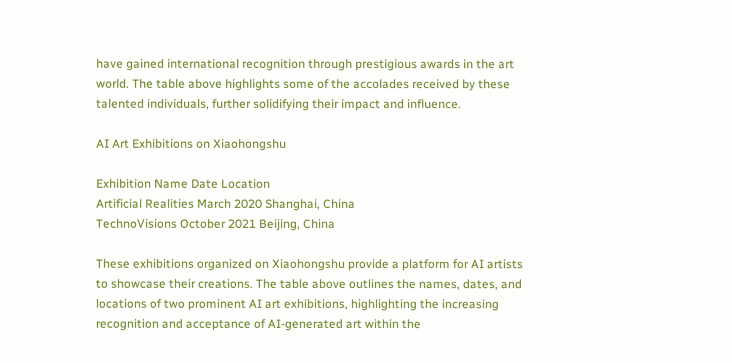have gained international recognition through prestigious awards in the art world. The table above highlights some of the accolades received by these talented individuals, further solidifying their impact and influence.

AI Art Exhibitions on Xiaohongshu

Exhibition Name Date Location
Artificial Realities March 2020 Shanghai, China
TechnoVisions October 2021 Beijing, China

These exhibitions organized on Xiaohongshu provide a platform for AI artists to showcase their creations. The table above outlines the names, dates, and locations of two prominent AI art exhibitions, highlighting the increasing recognition and acceptance of AI-generated art within the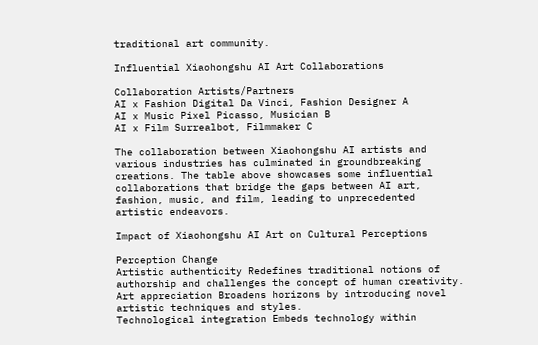traditional art community.

Influential Xiaohongshu AI Art Collaborations

Collaboration Artists/Partners
AI x Fashion Digital Da Vinci, Fashion Designer A
AI x Music Pixel Picasso, Musician B
AI x Film Surrealbot, Filmmaker C

The collaboration between Xiaohongshu AI artists and various industries has culminated in groundbreaking creations. The table above showcases some influential collaborations that bridge the gaps between AI art, fashion, music, and film, leading to unprecedented artistic endeavors.

Impact of Xiaohongshu AI Art on Cultural Perceptions

Perception Change
Artistic authenticity Redefines traditional notions of authorship and challenges the concept of human creativity.
Art appreciation Broadens horizons by introducing novel artistic techniques and styles.
Technological integration Embeds technology within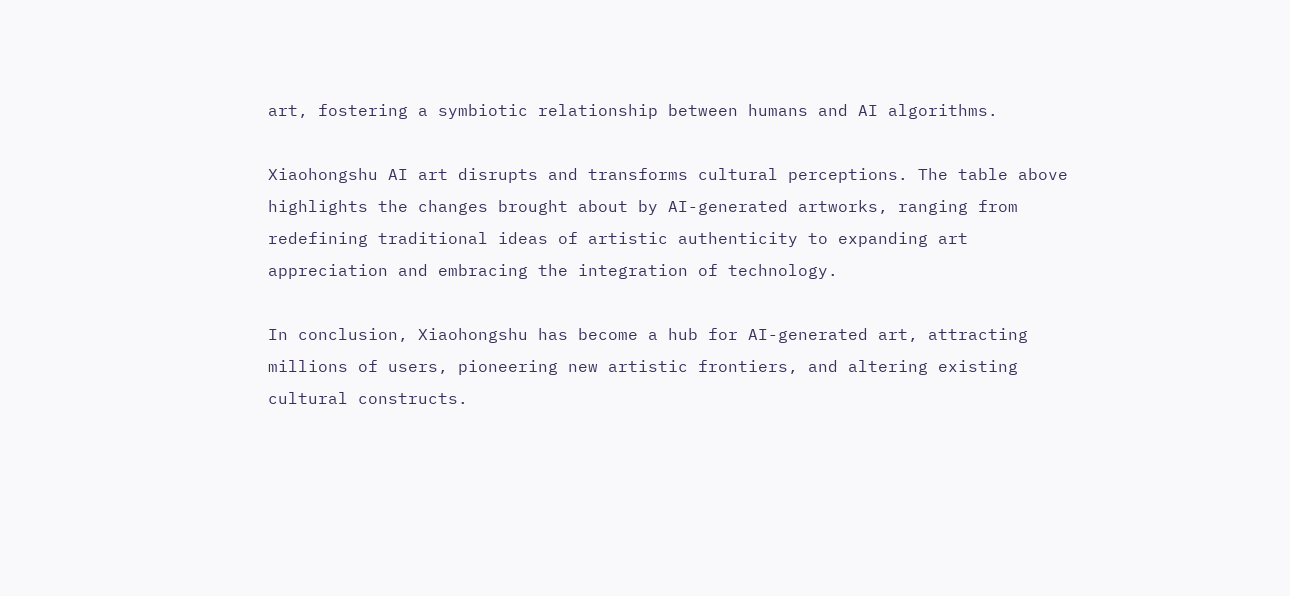art, fostering a symbiotic relationship between humans and AI algorithms.

Xiaohongshu AI art disrupts and transforms cultural perceptions. The table above highlights the changes brought about by AI-generated artworks, ranging from redefining traditional ideas of artistic authenticity to expanding art appreciation and embracing the integration of technology.

In conclusion, Xiaohongshu has become a hub for AI-generated art, attracting millions of users, pioneering new artistic frontiers, and altering existing cultural constructs.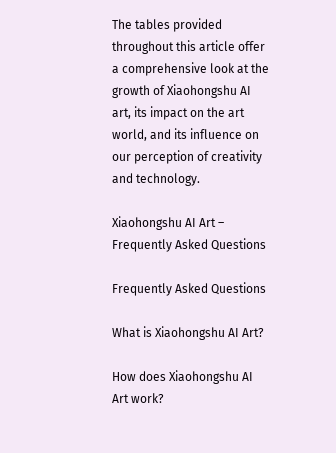The tables provided throughout this article offer a comprehensive look at the growth of Xiaohongshu AI art, its impact on the art world, and its influence on our perception of creativity and technology.

Xiaohongshu AI Art – Frequently Asked Questions

Frequently Asked Questions

What is Xiaohongshu AI Art?

How does Xiaohongshu AI Art work?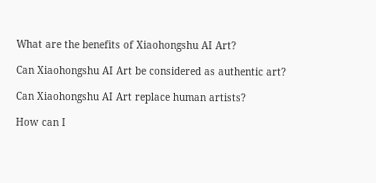What are the benefits of Xiaohongshu AI Art?

Can Xiaohongshu AI Art be considered as authentic art?

Can Xiaohongshu AI Art replace human artists?

How can I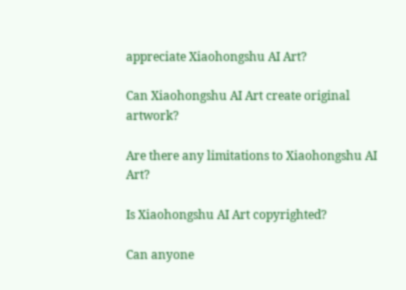appreciate Xiaohongshu AI Art?

Can Xiaohongshu AI Art create original artwork?

Are there any limitations to Xiaohongshu AI Art?

Is Xiaohongshu AI Art copyrighted?

Can anyone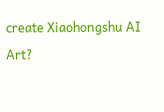create Xiaohongshu AI Art?